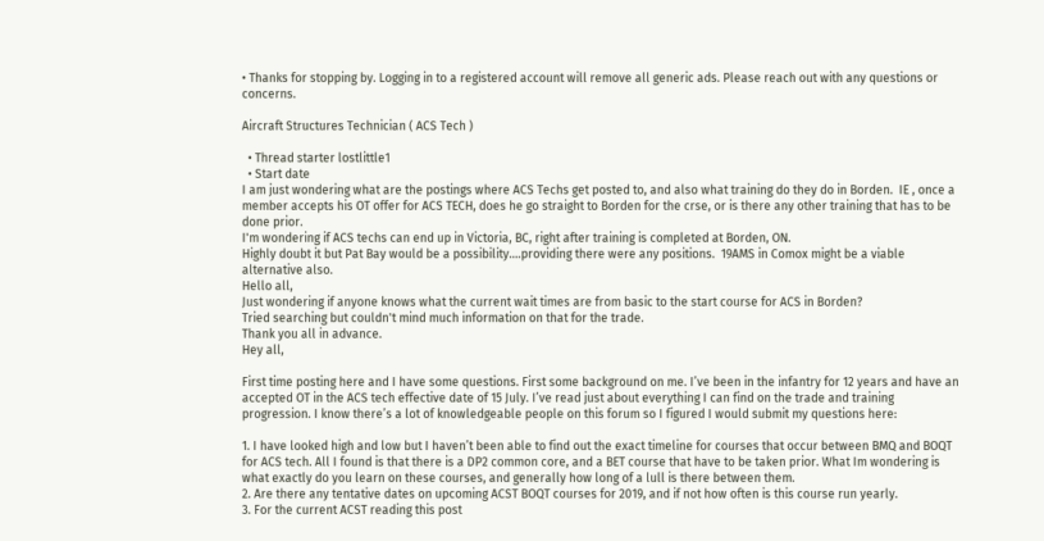• Thanks for stopping by. Logging in to a registered account will remove all generic ads. Please reach out with any questions or concerns.

Aircraft Structures Technician ( ACS Tech )

  • Thread starter lostlittle1
  • Start date
I am just wondering what are the postings where ACS Techs get posted to, and also what training do they do in Borden.  IE , once a member accepts his OT offer for ACS TECH, does he go straight to Borden for the crse, or is there any other training that has to be done prior.
I'm wondering if ACS techs can end up in Victoria, BC, right after training is completed at Borden, ON.
Highly doubt it but Pat Bay would be a possibility....providing there were any positions.  19AMS in Comox might be a viable alternative also.
Hello all,
Just wondering if anyone knows what the current wait times are from basic to the start course for ACS in Borden?
Tried searching but couldn't mind much information on that for the trade.
Thank you all in advance.
Hey all,

First time posting here and I have some questions. First some background on me. I’ve been in the infantry for 12 years and have an accepted OT in the ACS tech effective date of 15 July. I’ve read just about everything I can find on the trade and training progression. I know there’s a lot of knowledgeable people on this forum so I figured I would submit my questions here:

1. I have looked high and low but I haven’t been able to find out the exact timeline for courses that occur between BMQ and BOQT for ACS tech. All I found is that there is a DP2 common core, and a BET course that have to be taken prior. What Im wondering is what exactly do you learn on these courses, and generally how long of a lull is there between them.
2. Are there any tentative dates on upcoming ACST BOQT courses for 2019, and if not how often is this course run yearly.
3. For the current ACST reading this post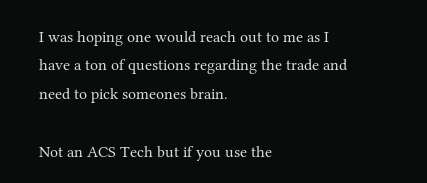I was hoping one would reach out to me as I have a ton of questions regarding the trade and need to pick someones brain.

Not an ACS Tech but if you use the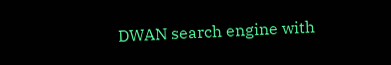DWAN search engine with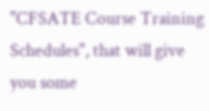"CFSATE Course Training Schedules", that will give you some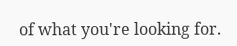of what you're looking for.